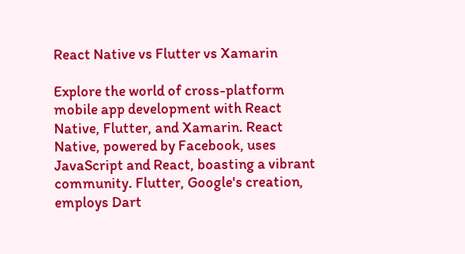React Native vs Flutter vs Xamarin

Explore the world of cross-platform mobile app development with React Native, Flutter, and Xamarin. React Native, powered by Facebook, uses JavaScript and React, boasting a vibrant community. Flutter, Google's creation, employs Dart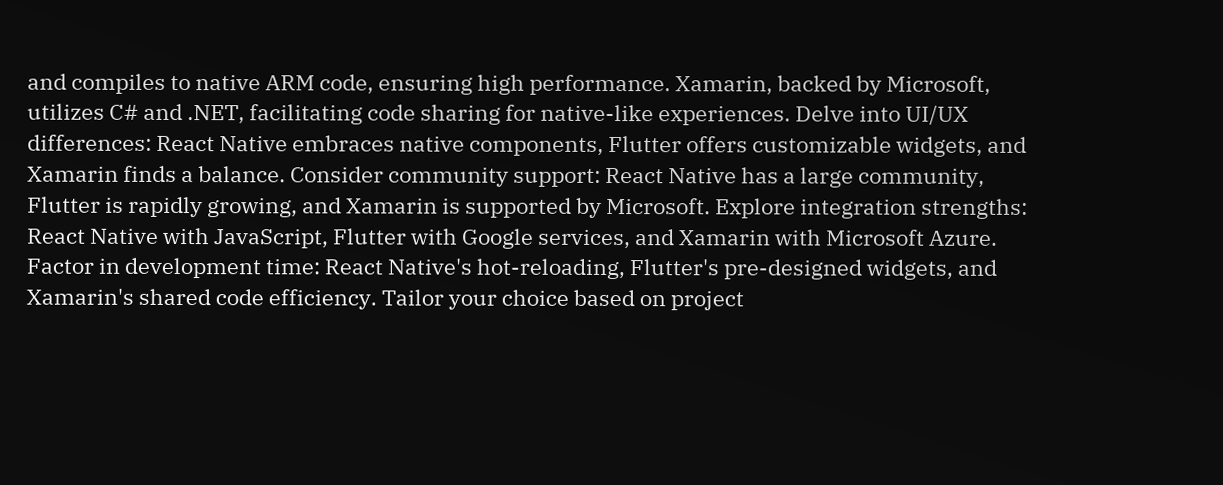and compiles to native ARM code, ensuring high performance. Xamarin, backed by Microsoft, utilizes C# and .NET, facilitating code sharing for native-like experiences. Delve into UI/UX differences: React Native embraces native components, Flutter offers customizable widgets, and Xamarin finds a balance. Consider community support: React Native has a large community, Flutter is rapidly growing, and Xamarin is supported by Microsoft. Explore integration strengths: React Native with JavaScript, Flutter with Google services, and Xamarin with Microsoft Azure. Factor in development time: React Native's hot-reloading, Flutter's pre-designed widgets, and Xamarin's shared code efficiency. Tailor your choice based on project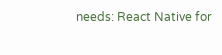needs: React Native for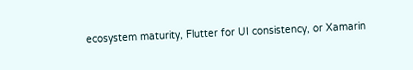ecosystem maturity, Flutter for UI consistency, or Xamarin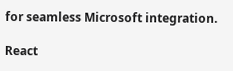for seamless Microsoft integration.

React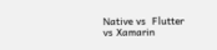Native vs  Flutter vs Xamarin